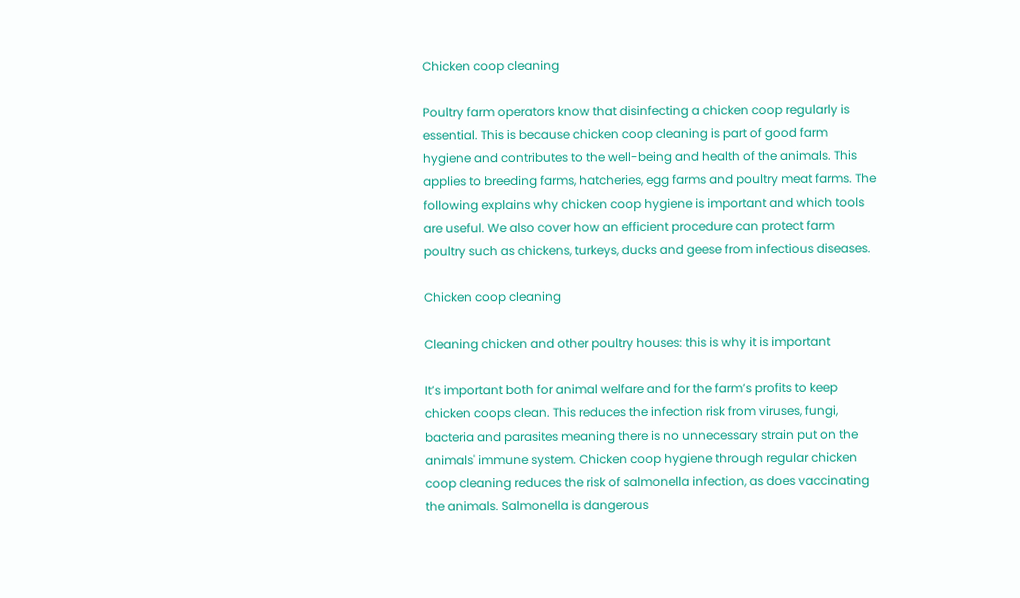Chicken coop cleaning

Poultry farm operators know that disinfecting a chicken coop regularly is essential. This is because chicken coop cleaning is part of good farm hygiene and contributes to the well-being and health of the animals. This applies to breeding farms, hatcheries, egg farms and poultry meat farms. The following explains why chicken coop hygiene is important and which tools are useful. We also cover how an efficient procedure can protect farm poultry such as chickens, turkeys, ducks and geese from infectious diseases.

Chicken coop cleaning

Cleaning chicken and other poultry houses: this is why it is important

It’s important both for animal welfare and for the farm’s profits to keep chicken coops clean. This reduces the infection risk from viruses, fungi, bacteria and parasites meaning there is no unnecessary strain put on the animals' immune system. Chicken coop hygiene through regular chicken coop cleaning reduces the risk of salmonella infection, as does vaccinating the animals. Salmonella is dangerous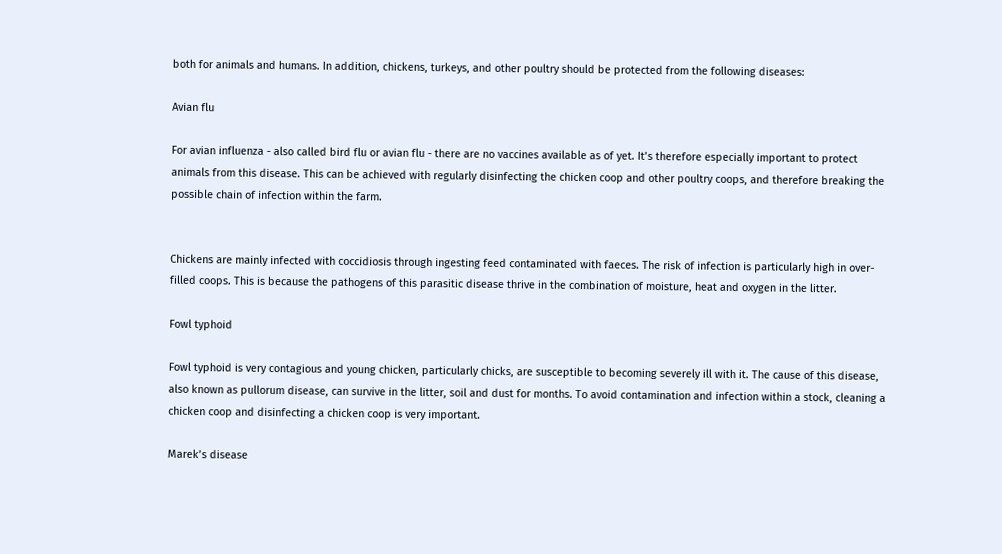both for animals and humans. In addition, chickens, turkeys, and other poultry should be protected from the following diseases:

Avian flu

For avian influenza - also called bird flu or avian flu - there are no vaccines available as of yet. It’s therefore especially important to protect animals from this disease. This can be achieved with regularly disinfecting the chicken coop and other poultry coops, and therefore breaking the possible chain of infection within the farm.


Chickens are mainly infected with coccidiosis through ingesting feed contaminated with faeces. The risk of infection is particularly high in over-filled coops. This is because the pathogens of this parasitic disease thrive in the combination of moisture, heat and oxygen in the litter.

Fowl typhoid

Fowl typhoid is very contagious and young chicken, particularly chicks, are susceptible to becoming severely ill with it. The cause of this disease, also known as pullorum disease, can survive in the litter, soil and dust for months. To avoid contamination and infection within a stock, cleaning a chicken coop and disinfecting a chicken coop is very important.

Marek’s disease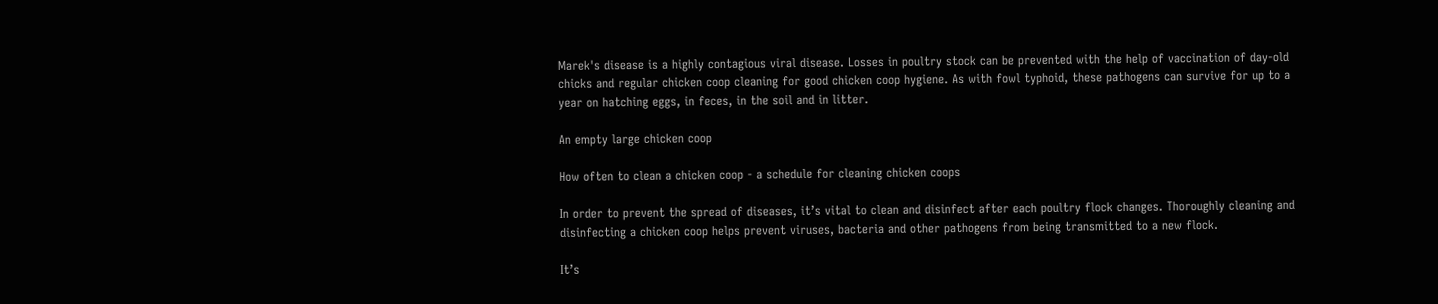Marek's disease is a highly contagious viral disease. Losses in poultry stock can be prevented with the help of vaccination of day-old chicks and regular chicken coop cleaning for good chicken coop hygiene. As with fowl typhoid, these pathogens can survive for up to a year on hatching eggs, in feces, in the soil and in litter.

An empty large chicken coop

How often to clean a chicken coop - a schedule for cleaning chicken coops

In order to prevent the spread of diseases, it’s vital to clean and disinfect after each poultry flock changes. Thoroughly cleaning and disinfecting a chicken coop helps prevent viruses, bacteria and other pathogens from being transmitted to a new flock.

It’s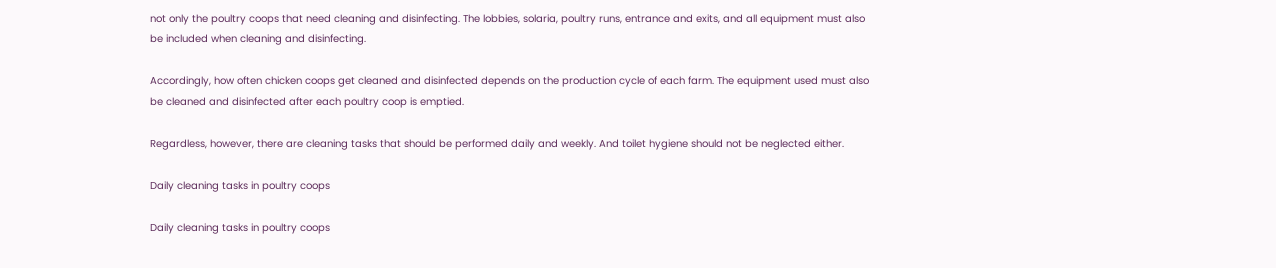not only the poultry coops that need cleaning and disinfecting. The lobbies, solaria, poultry runs, entrance and exits, and all equipment must also be included when cleaning and disinfecting.

Accordingly, how often chicken coops get cleaned and disinfected depends on the production cycle of each farm. The equipment used must also be cleaned and disinfected after each poultry coop is emptied.

Regardless, however, there are cleaning tasks that should be performed daily and weekly. And toilet hygiene should not be neglected either.

Daily cleaning tasks in poultry coops

Daily cleaning tasks in poultry coops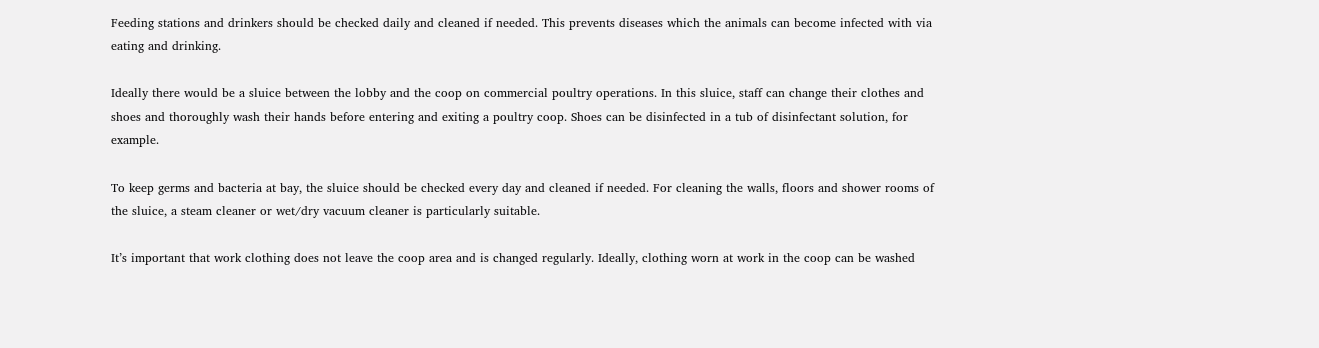Feeding stations and drinkers should be checked daily and cleaned if needed. This prevents diseases which the animals can become infected with via eating and drinking.

Ideally there would be a sluice between the lobby and the coop on commercial poultry operations. In this sluice, staff can change their clothes and shoes and thoroughly wash their hands before entering and exiting a poultry coop. Shoes can be disinfected in a tub of disinfectant solution, for example.

To keep germs and bacteria at bay, the sluice should be checked every day and cleaned if needed. For cleaning the walls, floors and shower rooms of the sluice, a steam cleaner or wet/dry vacuum cleaner is particularly suitable.

It’s important that work clothing does not leave the coop area and is changed regularly. Ideally, clothing worn at work in the coop can be washed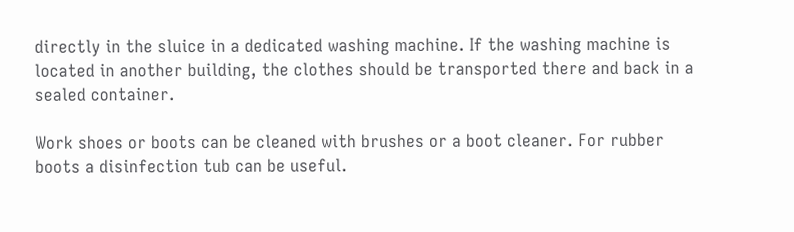directly in the sluice in a dedicated washing machine. If the washing machine is located in another building, the clothes should be transported there and back in a sealed container.

Work shoes or boots can be cleaned with brushes or a boot cleaner. For rubber boots a disinfection tub can be useful.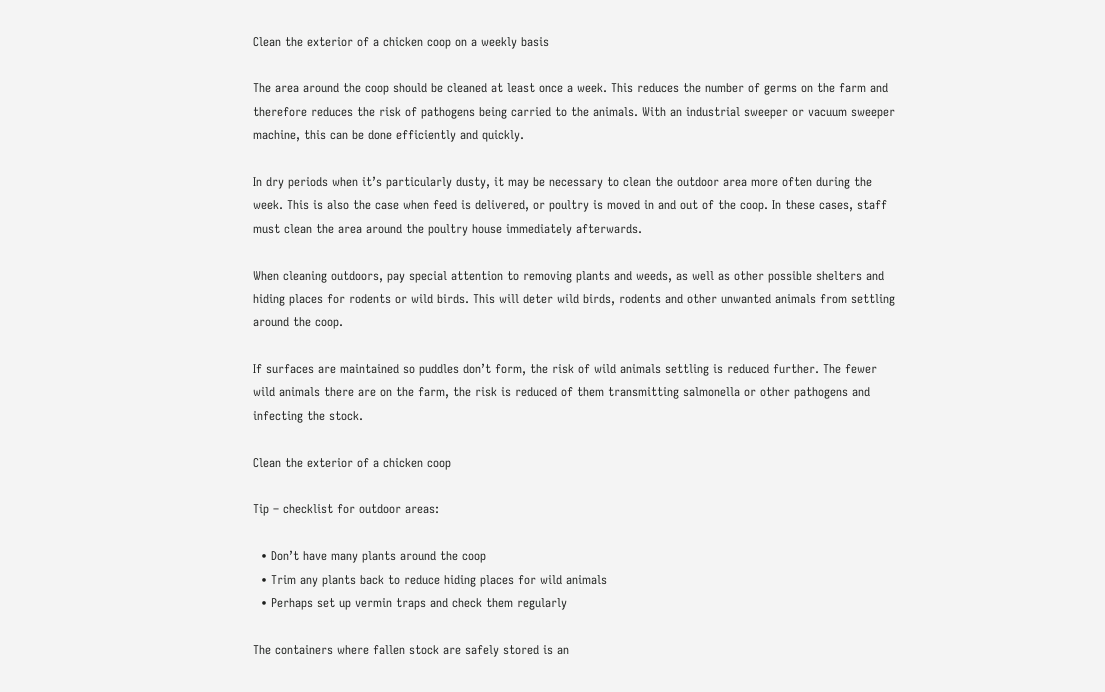Clean the exterior of a chicken coop on a weekly basis

The area around the coop should be cleaned at least once a week. This reduces the number of germs on the farm and therefore reduces the risk of pathogens being carried to the animals. With an industrial sweeper or vacuum sweeper machine, this can be done efficiently and quickly.

In dry periods when it’s particularly dusty, it may be necessary to clean the outdoor area more often during the week. This is also the case when feed is delivered, or poultry is moved in and out of the coop. In these cases, staff must clean the area around the poultry house immediately afterwards.

When cleaning outdoors, pay special attention to removing plants and weeds, as well as other possible shelters and hiding places for rodents or wild birds. This will deter wild birds, rodents and other unwanted animals from settling around the coop.

If surfaces are maintained so puddles don’t form, the risk of wild animals settling is reduced further. The fewer wild animals there are on the farm, the risk is reduced of them transmitting salmonella or other pathogens and infecting the stock.

Clean the exterior of a chicken coop

Tip – checklist for outdoor areas:

  • Don’t have many plants around the coop
  • Trim any plants back to reduce hiding places for wild animals
  • Perhaps set up vermin traps and check them regularly

The containers where fallen stock are safely stored is an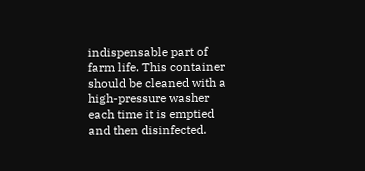indispensable part of farm life. This container should be cleaned with a high-pressure washer each time it is emptied and then disinfected.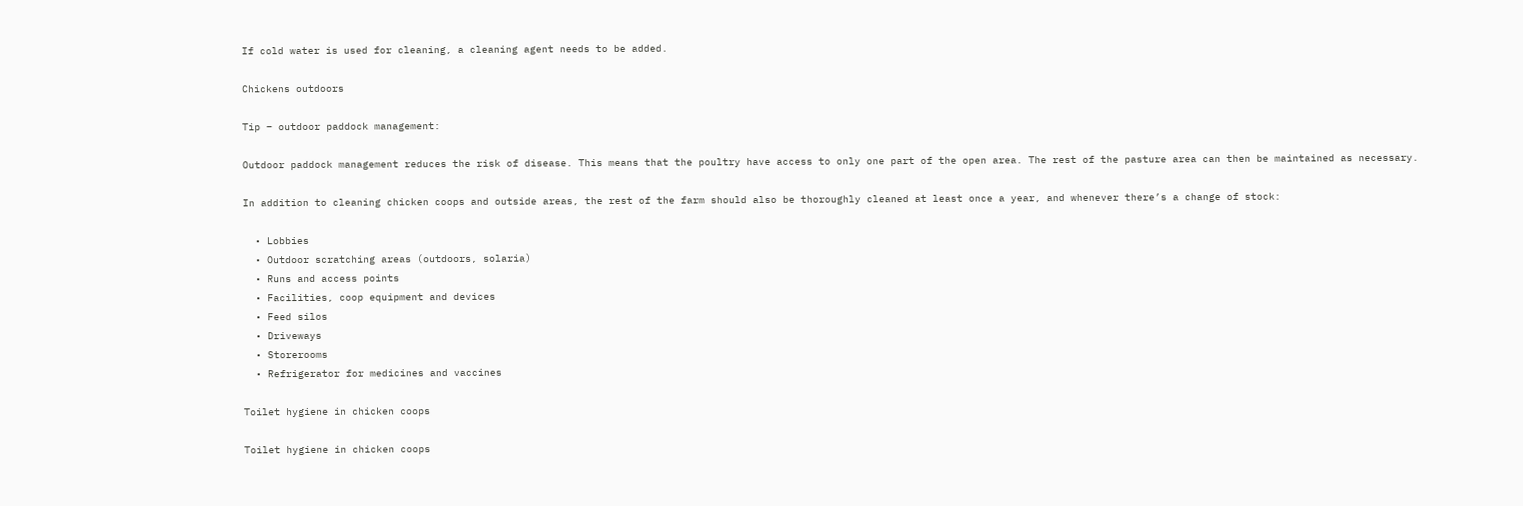If cold water is used for cleaning, a cleaning agent needs to be added.

Chickens outdoors

Tip – outdoor paddock management:

Outdoor paddock management reduces the risk of disease. This means that the poultry have access to only one part of the open area. The rest of the pasture area can then be maintained as necessary.

In addition to cleaning chicken coops and outside areas, the rest of the farm should also be thoroughly cleaned at least once a year, and whenever there’s a change of stock:

  • Lobbies
  • Outdoor scratching areas (outdoors, solaria)
  • Runs and access points
  • Facilities, coop equipment and devices
  • Feed silos
  • Driveways
  • Storerooms
  • Refrigerator for medicines and vaccines

Toilet hygiene in chicken coops

Toilet hygiene in chicken coops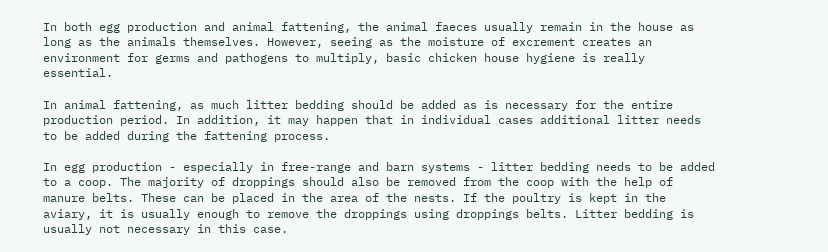In both egg production and animal fattening, the animal faeces usually remain in the house as long as the animals themselves. However, seeing as the moisture of excrement creates an environment for germs and pathogens to multiply, basic chicken house hygiene is really essential.

In animal fattening, as much litter bedding should be added as is necessary for the entire production period. In addition, it may happen that in individual cases additional litter needs to be added during the fattening process.

In egg production - especially in free-range and barn systems - litter bedding needs to be added to a coop. The majority of droppings should also be removed from the coop with the help of manure belts. These can be placed in the area of the nests. If the poultry is kept in the aviary, it is usually enough to remove the droppings using droppings belts. Litter bedding is usually not necessary in this case.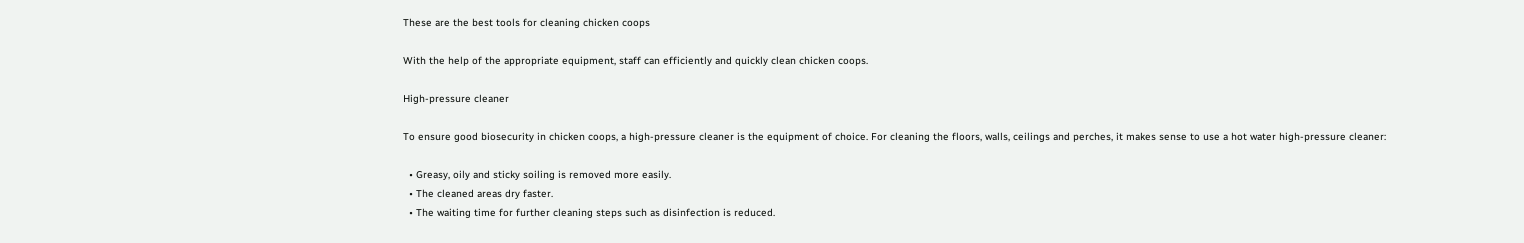These are the best tools for cleaning chicken coops

With the help of the appropriate equipment, staff can efficiently and quickly clean chicken coops.

High-pressure cleaner

To ensure good biosecurity in chicken coops, a high-pressure cleaner is the equipment of choice. For cleaning the floors, walls, ceilings and perches, it makes sense to use a hot water high-pressure cleaner:

  • Greasy, oily and sticky soiling is removed more easily.
  • The cleaned areas dry faster.
  • The waiting time for further cleaning steps such as disinfection is reduced.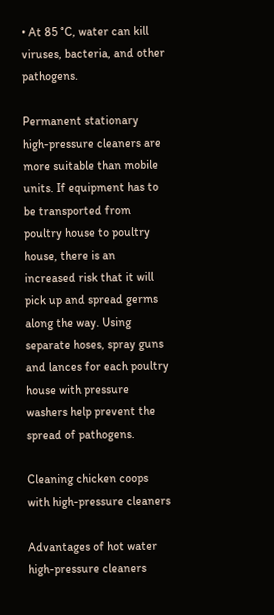• At 85 °C, water can kill viruses, bacteria, and other pathogens.

Permanent stationary high-pressure cleaners are more suitable than mobile units. If equipment has to be transported from poultry house to poultry house, there is an increased risk that it will pick up and spread germs along the way. Using separate hoses, spray guns and lances for each poultry house with pressure washers help prevent the spread of pathogens.

Cleaning chicken coops with high-pressure cleaners

Advantages of hot water high-pressure cleaners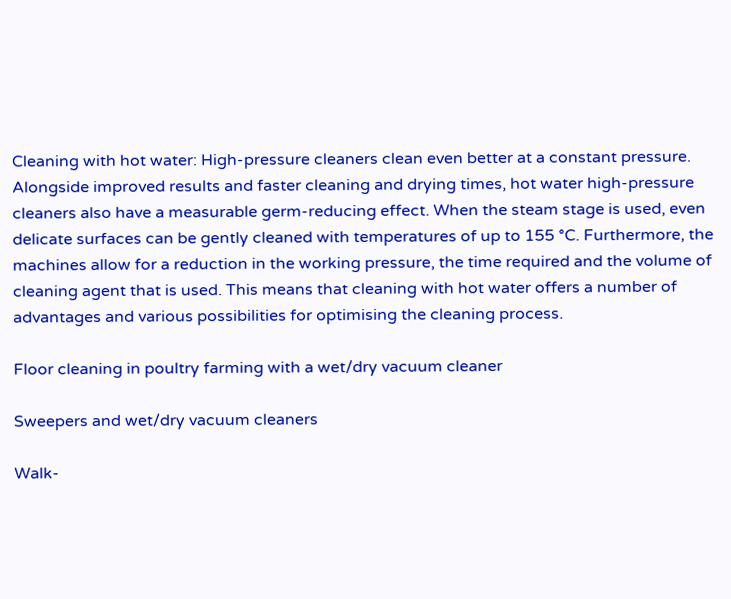Cleaning with hot water: High-pressure cleaners clean even better at a constant pressure. Alongside improved results and faster cleaning and drying times, hot water high-pressure cleaners also have a measurable germ-reducing effect. When the steam stage is used, even delicate surfaces can be gently cleaned with temperatures of up to 155 °C. Furthermore, the machines allow for a reduction in the working pressure, the time required and the volume of cleaning agent that is used. This means that cleaning with hot water offers a number of advantages and various possibilities for optimising the cleaning process.

Floor cleaning in poultry farming with a wet/dry vacuum cleaner

Sweepers and wet/dry vacuum cleaners

Walk-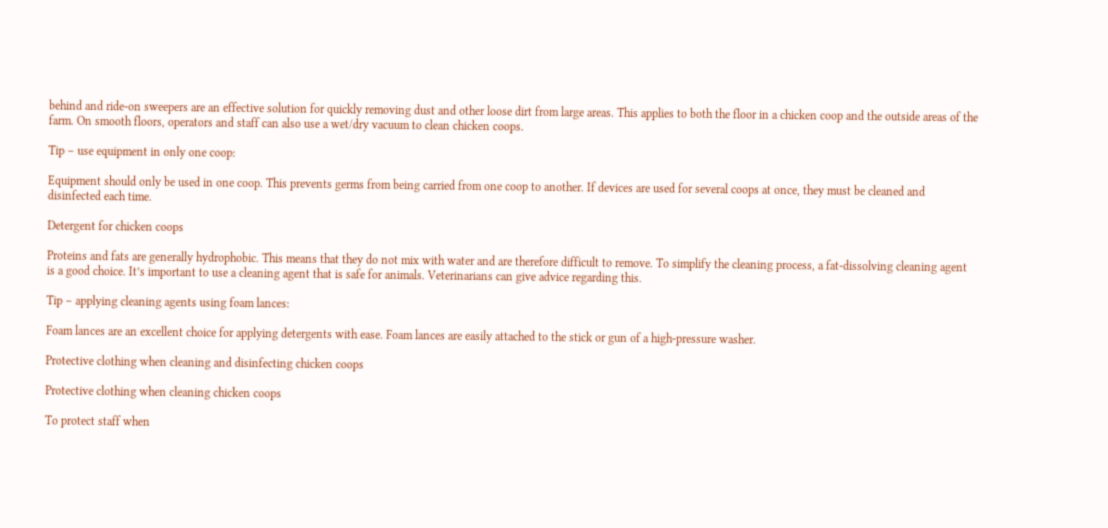behind and ride-on sweepers are an effective solution for quickly removing dust and other loose dirt from large areas. This applies to both the floor in a chicken coop and the outside areas of the farm. On smooth floors, operators and staff can also use a wet/dry vacuum to clean chicken coops.

Tip – use equipment in only one coop:

Equipment should only be used in one coop. This prevents germs from being carried from one coop to another. If devices are used for several coops at once, they must be cleaned and disinfected each time.

Detergent for chicken coops

Proteins and fats are generally hydrophobic. This means that they do not mix with water and are therefore difficult to remove. To simplify the cleaning process, a fat-dissolving cleaning agent is a good choice. It’s important to use a cleaning agent that is safe for animals. Veterinarians can give advice regarding this.

Tip – applying cleaning agents using foam lances:

Foam lances are an excellent choice for applying detergents with ease. Foam lances are easily attached to the stick or gun of a high-pressure washer.

Protective clothing when cleaning and disinfecting chicken coops

Protective clothing when cleaning chicken coops

To protect staff when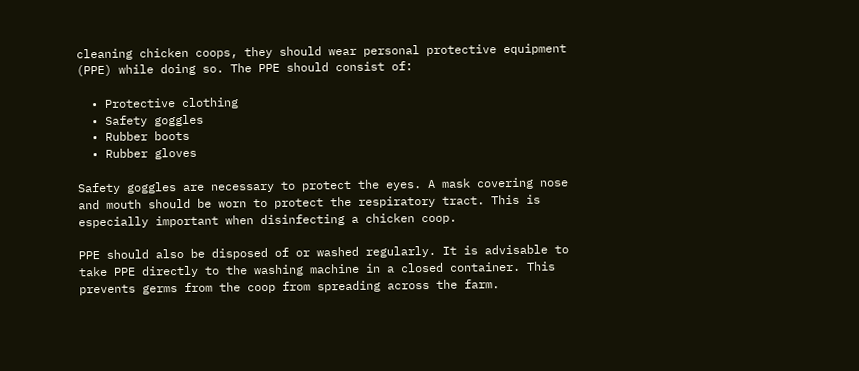cleaning chicken coops, they should wear personal protective equipment (PPE) while doing so. The PPE should consist of:

  • Protective clothing
  • Safety goggles
  • Rubber boots
  • Rubber gloves

Safety goggles are necessary to protect the eyes. A mask covering nose and mouth should be worn to protect the respiratory tract. This is especially important when disinfecting a chicken coop.

PPE should also be disposed of or washed regularly. It is advisable to take PPE directly to the washing machine in a closed container. This prevents germs from the coop from spreading across the farm.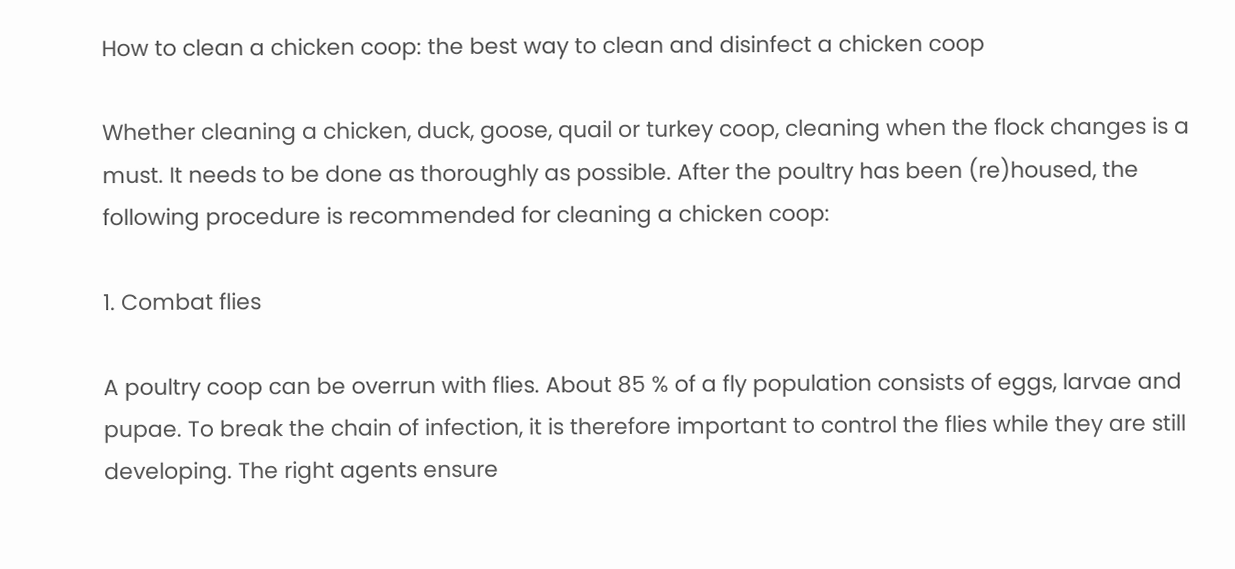How to clean a chicken coop: the best way to clean and disinfect a chicken coop

Whether cleaning a chicken, duck, goose, quail or turkey coop, cleaning when the flock changes is a must. It needs to be done as thoroughly as possible. After the poultry has been (re)housed, the following procedure is recommended for cleaning a chicken coop:

1. Combat flies

A poultry coop can be overrun with flies. About 85 % of a fly population consists of eggs, larvae and pupae. To break the chain of infection, it is therefore important to control the flies while they are still developing. The right agents ensure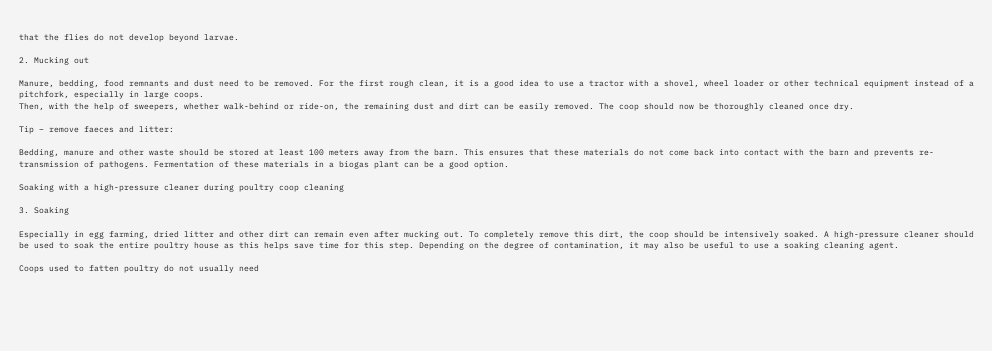that the flies do not develop beyond larvae.

2. Mucking out

Manure, bedding, food remnants and dust need to be removed. For the first rough clean, it is a good idea to use a tractor with a shovel, wheel loader or other technical equipment instead of a pitchfork, especially in large coops.
Then, with the help of sweepers, whether walk-behind or ride-on, the remaining dust and dirt can be easily removed. The coop should now be thoroughly cleaned once dry.

Tip – remove faeces and litter:

Bedding, manure and other waste should be stored at least 100 meters away from the barn. This ensures that these materials do not come back into contact with the barn and prevents re-transmission of pathogens. Fermentation of these materials in a biogas plant can be a good option.

Soaking with a high-pressure cleaner during poultry coop cleaning

3. Soaking

Especially in egg farming, dried litter and other dirt can remain even after mucking out. To completely remove this dirt, the coop should be intensively soaked. A high-pressure cleaner should be used to soak the entire poultry house as this helps save time for this step. Depending on the degree of contamination, it may also be useful to use a soaking cleaning agent.

Coops used to fatten poultry do not usually need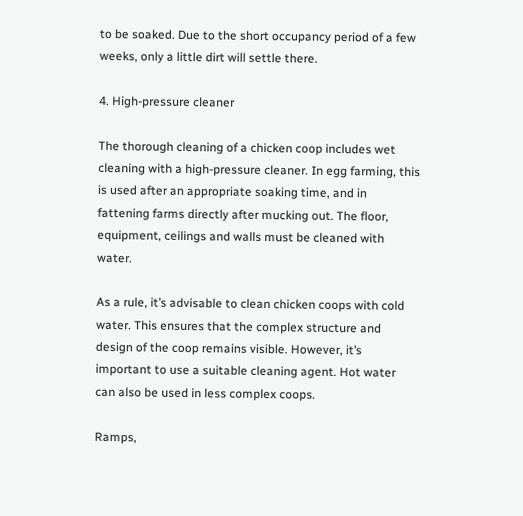to be soaked. Due to the short occupancy period of a few weeks, only a little dirt will settle there.

4. High-pressure cleaner

The thorough cleaning of a chicken coop includes wet cleaning with a high-pressure cleaner. In egg farming, this is used after an appropriate soaking time, and in fattening farms directly after mucking out. The floor, equipment, ceilings and walls must be cleaned with water.

As a rule, it’s advisable to clean chicken coops with cold water. This ensures that the complex structure and design of the coop remains visible. However, it’s important to use a suitable cleaning agent. Hot water can also be used in less complex coops.

Ramps,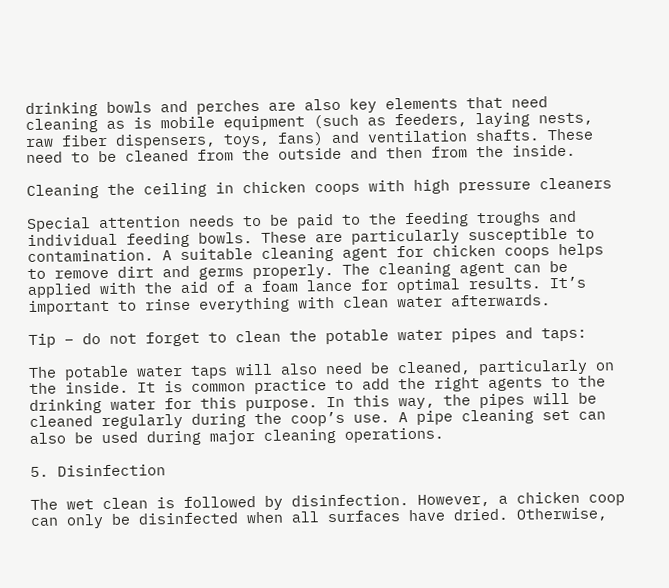drinking bowls and perches are also key elements that need cleaning as is mobile equipment (such as feeders, laying nests, raw fiber dispensers, toys, fans) and ventilation shafts. These need to be cleaned from the outside and then from the inside.

Cleaning the ceiling in chicken coops with high pressure cleaners

Special attention needs to be paid to the feeding troughs and individual feeding bowls. These are particularly susceptible to contamination. A suitable cleaning agent for chicken coops helps to remove dirt and germs properly. The cleaning agent can be applied with the aid of a foam lance for optimal results. It’s important to rinse everything with clean water afterwards.

Tip – do not forget to clean the potable water pipes and taps:

The potable water taps will also need be cleaned, particularly on the inside. It is common practice to add the right agents to the drinking water for this purpose. In this way, the pipes will be cleaned regularly during the coop’s use. A pipe cleaning set can also be used during major cleaning operations.

5. Disinfection

The wet clean is followed by disinfection. However, a chicken coop can only be disinfected when all surfaces have dried. Otherwise,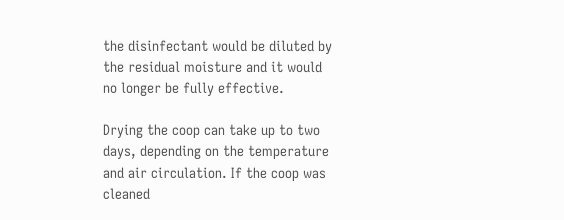the disinfectant would be diluted by the residual moisture and it would no longer be fully effective.

Drying the coop can take up to two days, depending on the temperature and air circulation. If the coop was cleaned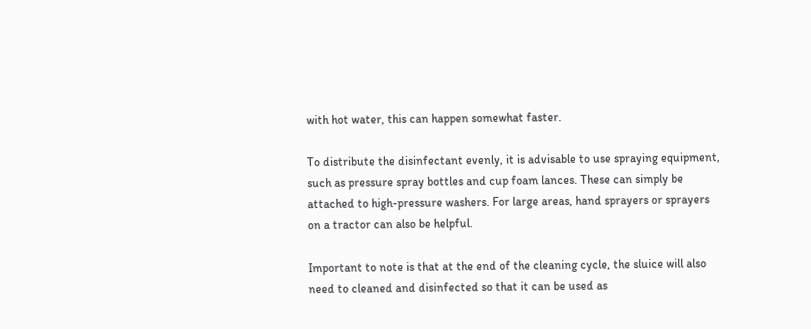with hot water, this can happen somewhat faster.

To distribute the disinfectant evenly, it is advisable to use spraying equipment, such as pressure spray bottles and cup foam lances. These can simply be attached to high-pressure washers. For large areas, hand sprayers or sprayers on a tractor can also be helpful.

Important to note is that at the end of the cleaning cycle, the sluice will also need to cleaned and disinfected so that it can be used as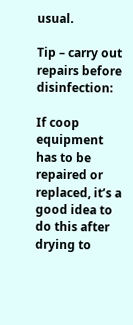usual.

Tip – carry out repairs before disinfection:

If coop equipment has to be repaired or replaced, it’s a good idea to do this after drying to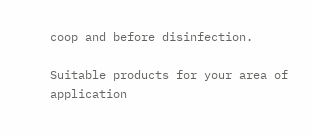coop and before disinfection.

Suitable products for your area of application